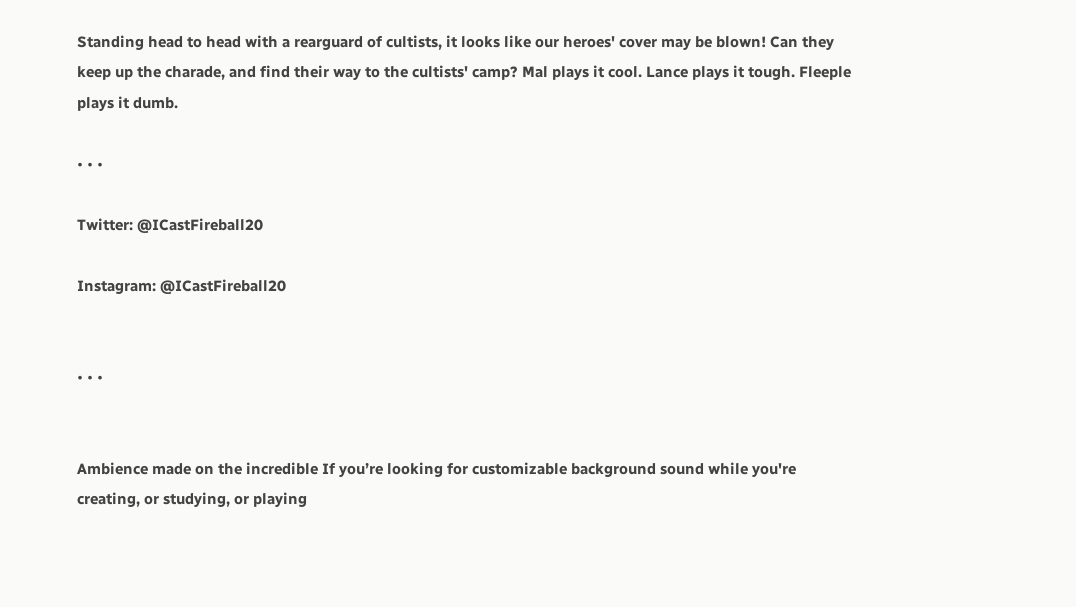Standing head to head with a rearguard of cultists, it looks like our heroes' cover may be blown! Can they keep up the charade, and find their way to the cultists' camp? Mal plays it cool. Lance plays it tough. Fleeple plays it dumb.

• • •

Twitter: @ICastFireball20

Instagram: @ICastFireball20


• • •


Ambience made on the incredible If you’re looking for customizable background sound while you're creating, or studying, or playing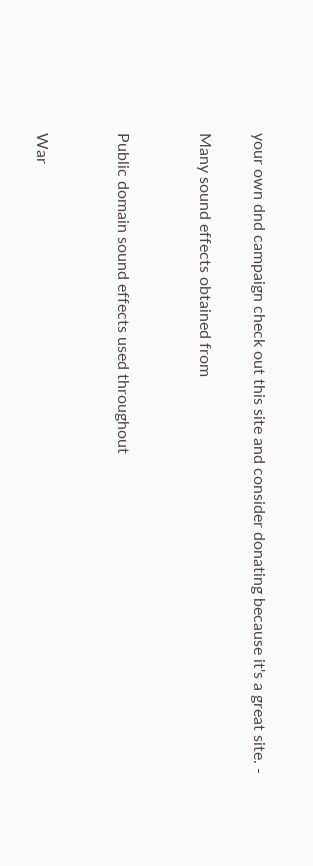your own dnd campaign check out this site and consider donating because it's a great site. -

Many sound effects obtained from


Public domain sound effects used throughout


War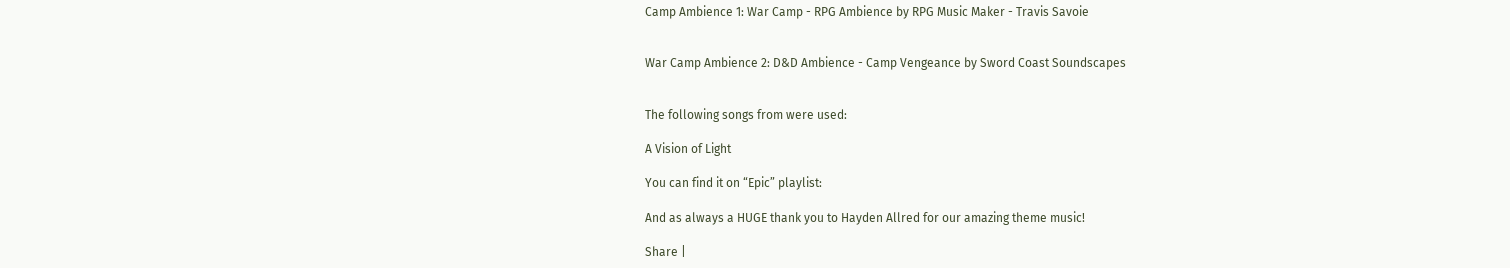Camp Ambience 1: War Camp - RPG Ambience by RPG Music Maker - Travis Savoie


War Camp Ambience 2: D&D Ambience - Camp Vengeance by Sword Coast Soundscapes


The following songs from were used:

A Vision of Light

You can find it on “Epic” playlist:

And as always a HUGE thank you to Hayden Allred for our amazing theme music!

Share |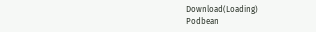Download(Loading)
Podbean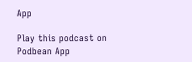App

Play this podcast on Podbean App